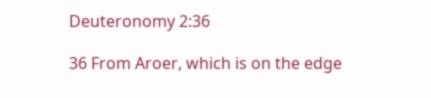Deuteronomy 2:36

36 From Aroer, which is on the edge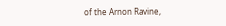of the Arnon Ravine,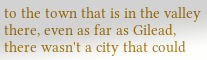to the town that is in the valley there, even as far as Gilead, there wasn't a city that could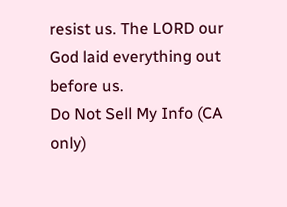resist us. The LORD our God laid everything out before us.
Do Not Sell My Info (CA only)